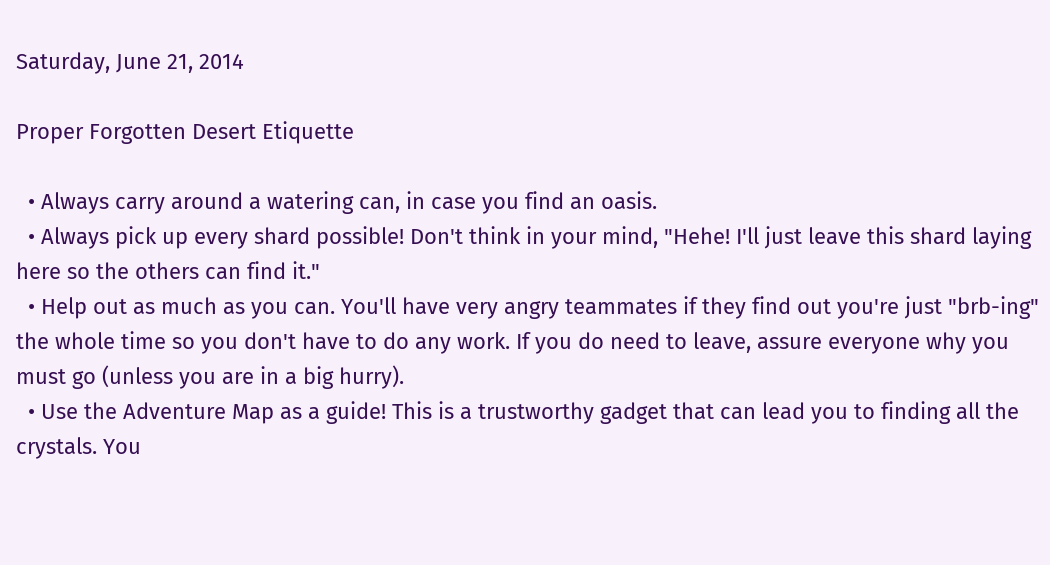Saturday, June 21, 2014

Proper Forgotten Desert Etiquette

  • Always carry around a watering can, in case you find an oasis.
  • Always pick up every shard possible! Don't think in your mind, "Hehe! I'll just leave this shard laying here so the others can find it."
  • Help out as much as you can. You'll have very angry teammates if they find out you're just "brb-ing" the whole time so you don't have to do any work. If you do need to leave, assure everyone why you must go (unless you are in a big hurry).
  • Use the Adventure Map as a guide! This is a trustworthy gadget that can lead you to finding all the crystals. You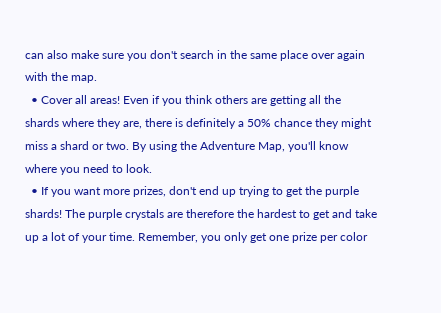can also make sure you don't search in the same place over again with the map.
  • Cover all areas! Even if you think others are getting all the shards where they are, there is definitely a 50% chance they might miss a shard or two. By using the Adventure Map, you'll know where you need to look.
  • If you want more prizes, don't end up trying to get the purple shards! The purple crystals are therefore the hardest to get and take up a lot of your time. Remember, you only get one prize per color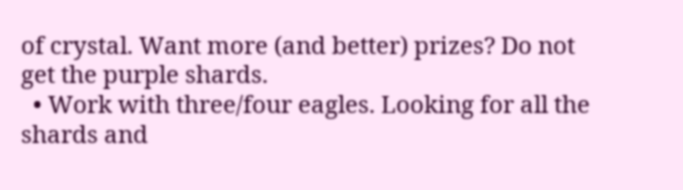of crystal. Want more (and better) prizes? Do not get the purple shards.
  • Work with three/four eagles. Looking for all the shards and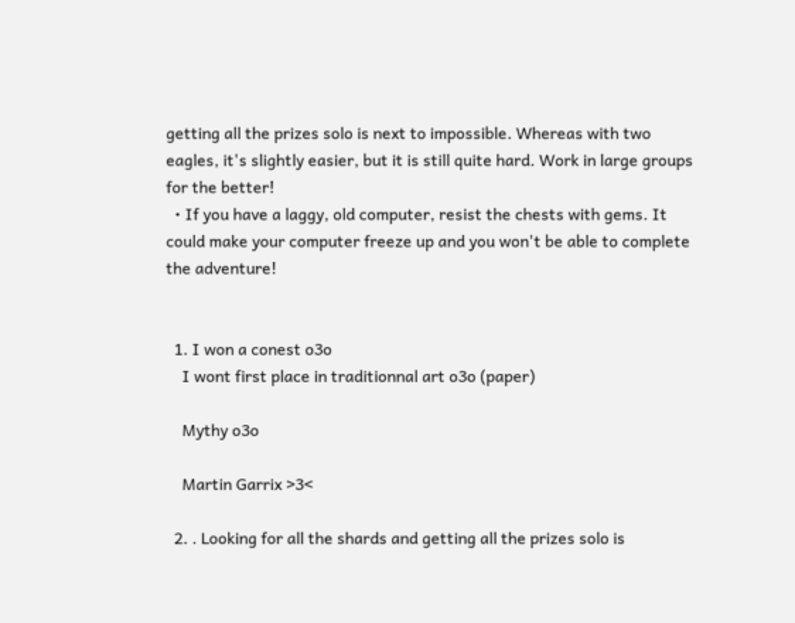getting all the prizes solo is next to impossible. Whereas with two eagles, it's slightly easier, but it is still quite hard. Work in large groups for the better!
  • If you have a laggy, old computer, resist the chests with gems. It could make your computer freeze up and you won't be able to complete the adventure!


  1. I won a conest o3o
    I wont first place in traditionnal art o3o (paper)

    Mythy o3o

    Martin Garrix >3<

  2. . Looking for all the shards and getting all the prizes solo is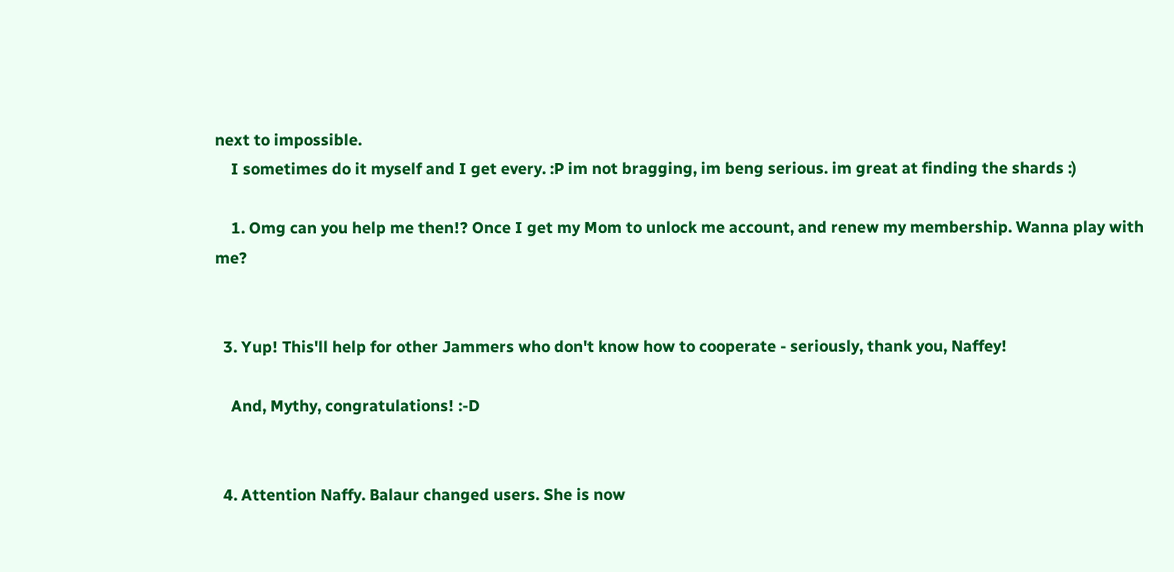next to impossible.
    I sometimes do it myself and I get every. :P im not bragging, im beng serious. im great at finding the shards :)

    1. Omg can you help me then!? Once I get my Mom to unlock me account, and renew my membership. Wanna play with me?


  3. Yup! This'll help for other Jammers who don't know how to cooperate - seriously, thank you, Naffey!

    And, Mythy, congratulations! :-D


  4. Attention Naffy. Balaur changed users. She is now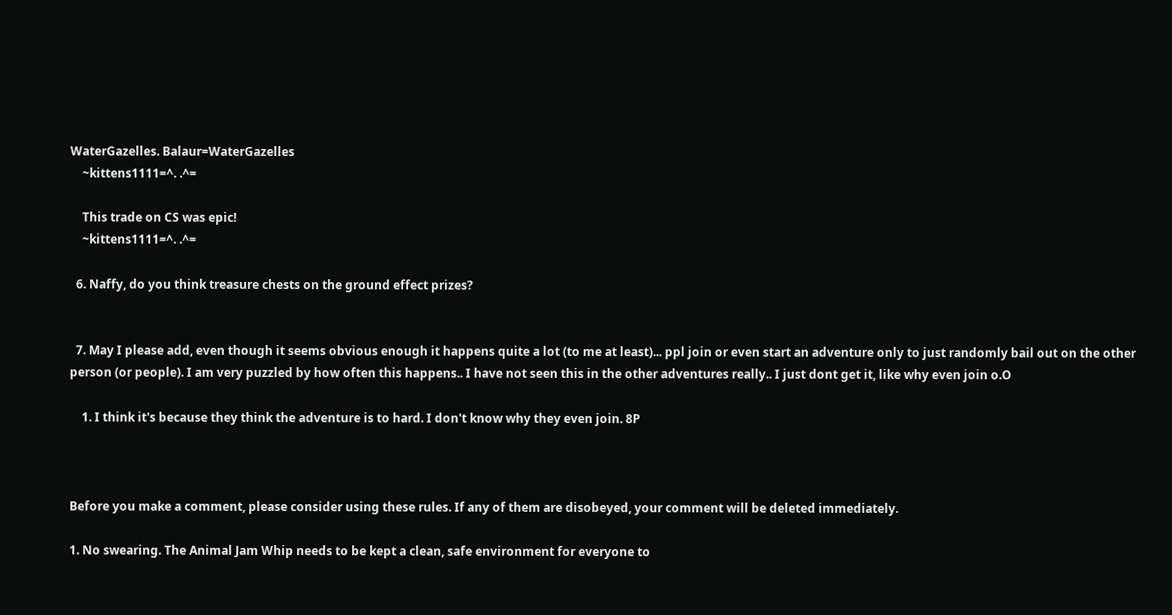WaterGazelles. Balaur=WaterGazelles
    ~kittens1111=^. .^=

    This trade on CS was epic!
    ~kittens1111=^. .^=

  6. Naffy, do you think treasure chests on the ground effect prizes?


  7. May I please add, even though it seems obvious enough it happens quite a lot (to me at least)... ppl join or even start an adventure only to just randomly bail out on the other person (or people). I am very puzzled by how often this happens.. I have not seen this in the other adventures really.. I just dont get it, like why even join o.O

    1. I think it's because they think the adventure is to hard. I don't know why they even join. 8P



Before you make a comment, please consider using these rules. If any of them are disobeyed, your comment will be deleted immediately.

1. No swearing. The Animal Jam Whip needs to be kept a clean, safe environment for everyone to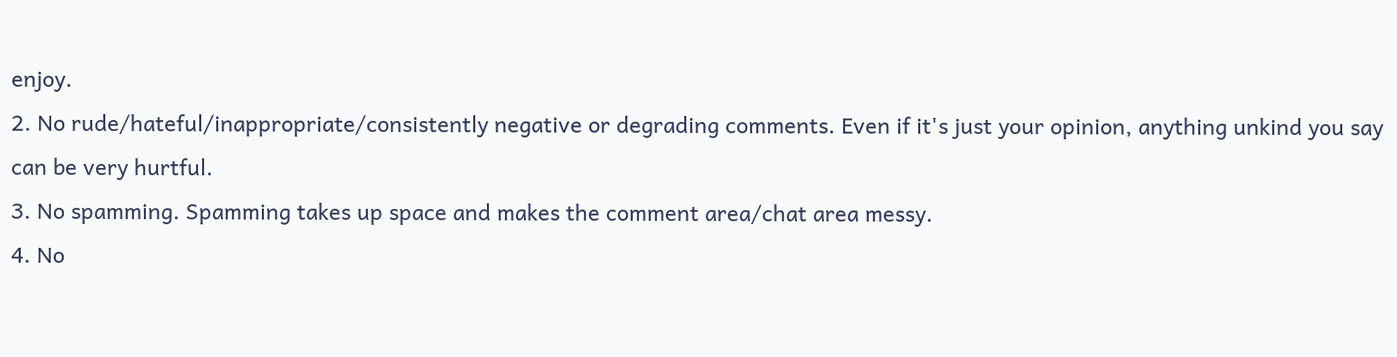enjoy.
2. No rude/hateful/inappropriate/consistently negative or degrading comments. Even if it's just your opinion, anything unkind you say can be very hurtful.
3. No spamming. Spamming takes up space and makes the comment area/chat area messy.
4. No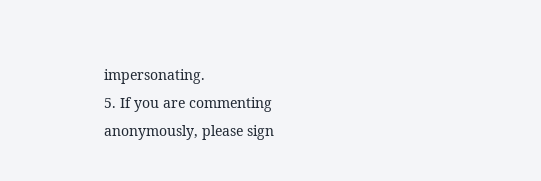impersonating.
5. If you are commenting anonymously, please sign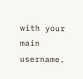with your main username.